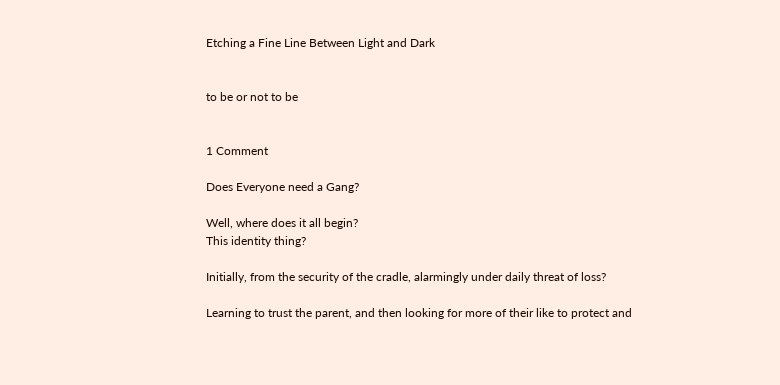Etching a Fine Line Between Light and Dark


to be or not to be


1 Comment

Does Everyone need a Gang?

Well, where does it all begin?
This identity thing?

Initially, from the security of the cradle, alarmingly under daily threat of loss?

Learning to trust the parent, and then looking for more of their like to protect and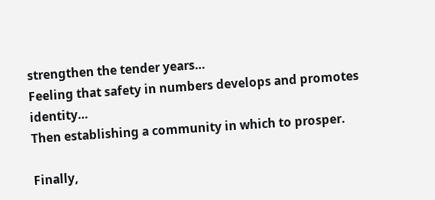strengthen the tender years…
Feeling that safety in numbers develops and promotes identity…
Then establishing a community in which to prosper.

Finally,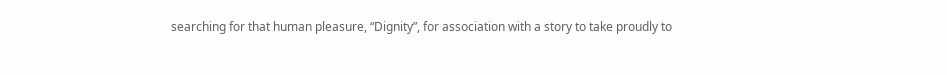searching for that human pleasure, “Dignity”, for association with a story to take proudly to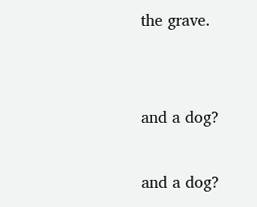the grave.


and a dog?

and a dog?